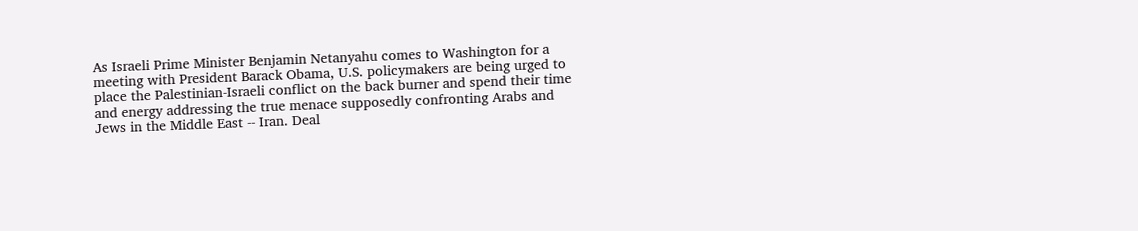As Israeli Prime Minister Benjamin Netanyahu comes to Washington for a meeting with President Barack Obama, U.S. policymakers are being urged to place the Palestinian-Israeli conflict on the back burner and spend their time and energy addressing the true menace supposedly confronting Arabs and Jews in the Middle East -- Iran. Deal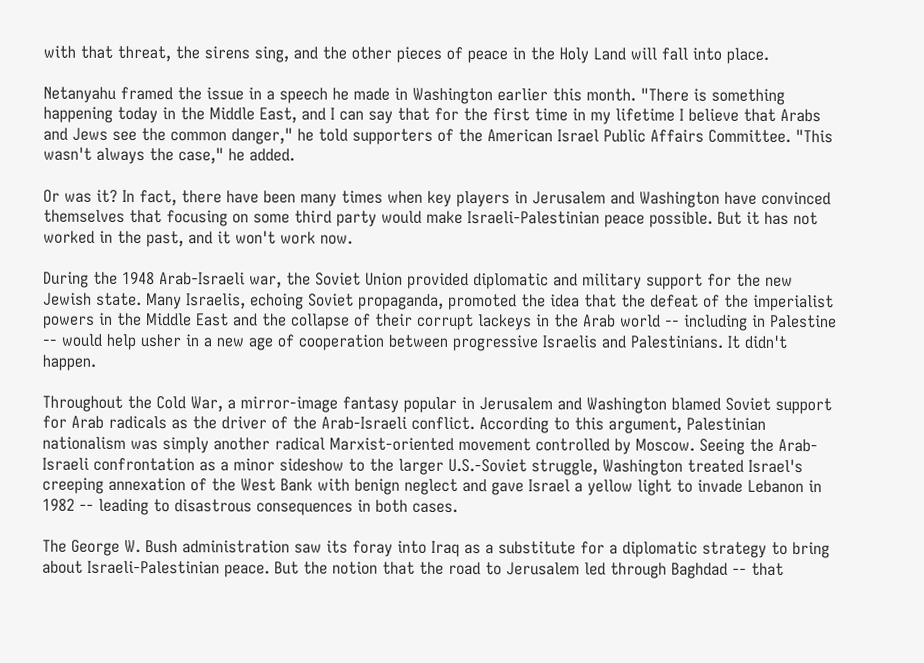with that threat, the sirens sing, and the other pieces of peace in the Holy Land will fall into place.

Netanyahu framed the issue in a speech he made in Washington earlier this month. "There is something happening today in the Middle East, and I can say that for the first time in my lifetime I believe that Arabs and Jews see the common danger," he told supporters of the American Israel Public Affairs Committee. "This wasn't always the case," he added.

Or was it? In fact, there have been many times when key players in Jerusalem and Washington have convinced themselves that focusing on some third party would make Israeli-Palestinian peace possible. But it has not worked in the past, and it won't work now.

During the 1948 Arab-Israeli war, the Soviet Union provided diplomatic and military support for the new Jewish state. Many Israelis, echoing Soviet propaganda, promoted the idea that the defeat of the imperialist powers in the Middle East and the collapse of their corrupt lackeys in the Arab world -- including in Palestine -- would help usher in a new age of cooperation between progressive Israelis and Palestinians. It didn't happen.

Throughout the Cold War, a mirror-image fantasy popular in Jerusalem and Washington blamed Soviet support for Arab radicals as the driver of the Arab-Israeli conflict. According to this argument, Palestinian nationalism was simply another radical Marxist-oriented movement controlled by Moscow. Seeing the Arab-Israeli confrontation as a minor sideshow to the larger U.S.-Soviet struggle, Washington treated Israel's creeping annexation of the West Bank with benign neglect and gave Israel a yellow light to invade Lebanon in 1982 -- leading to disastrous consequences in both cases.

The George W. Bush administration saw its foray into Iraq as a substitute for a diplomatic strategy to bring about Israeli-Palestinian peace. But the notion that the road to Jerusalem led through Baghdad -- that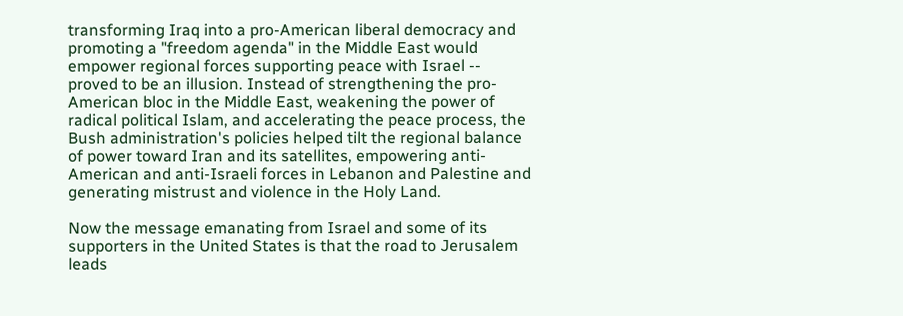transforming Iraq into a pro-American liberal democracy and promoting a "freedom agenda" in the Middle East would empower regional forces supporting peace with Israel -- proved to be an illusion. Instead of strengthening the pro-American bloc in the Middle East, weakening the power of radical political Islam, and accelerating the peace process, the Bush administration's policies helped tilt the regional balance of power toward Iran and its satellites, empowering anti-American and anti-Israeli forces in Lebanon and Palestine and generating mistrust and violence in the Holy Land.

Now the message emanating from Israel and some of its supporters in the United States is that the road to Jerusalem leads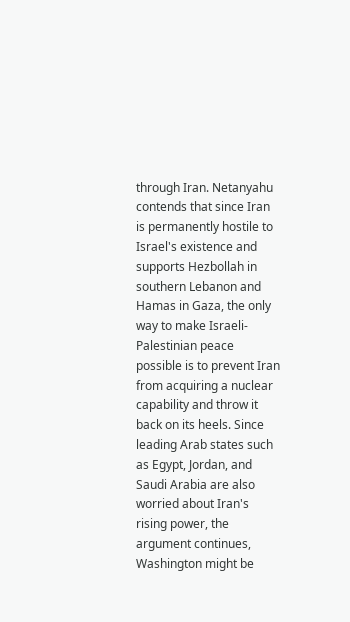through Iran. Netanyahu contends that since Iran is permanently hostile to Israel's existence and supports Hezbollah in southern Lebanon and Hamas in Gaza, the only way to make Israeli-Palestinian peace possible is to prevent Iran from acquiring a nuclear capability and throw it back on its heels. Since leading Arab states such as Egypt, Jordan, and Saudi Arabia are also worried about Iran's rising power, the argument continues, Washington might be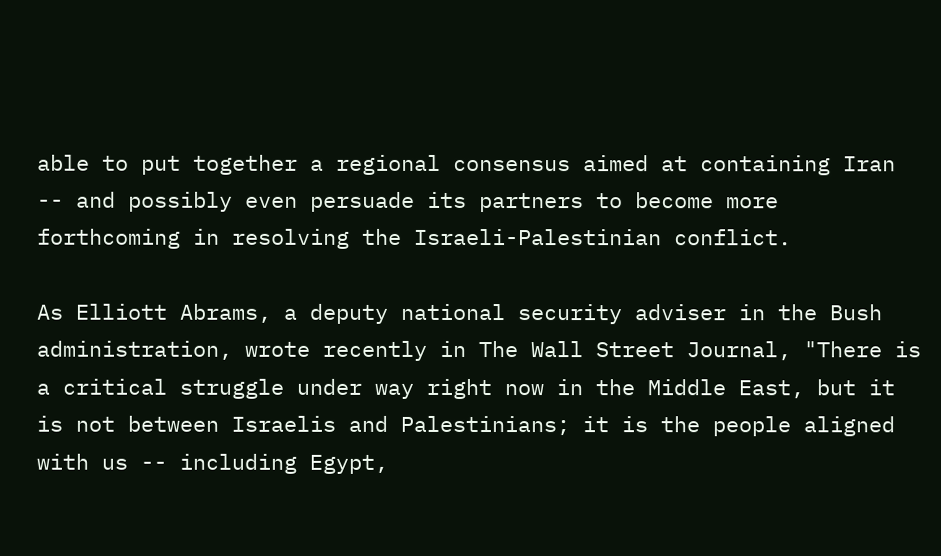able to put together a regional consensus aimed at containing Iran -- and possibly even persuade its partners to become more forthcoming in resolving the Israeli-Palestinian conflict.

As Elliott Abrams, a deputy national security adviser in the Bush administration, wrote recently in The Wall Street Journal, "There is a critical struggle under way right now in the Middle East, but it is not between Israelis and Palestinians; it is the people aligned with us -- including Egypt,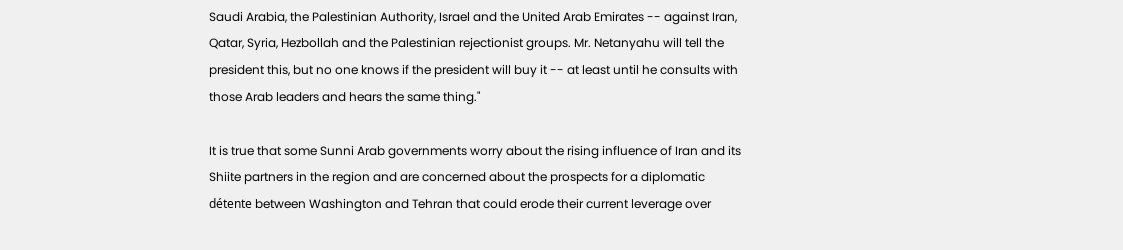Saudi Arabia, the Palestinian Authority, Israel and the United Arab Emirates -- against Iran, Qatar, Syria, Hezbollah and the Palestinian rejectionist groups. Mr. Netanyahu will tell the president this, but no one knows if the president will buy it -- at least until he consults with those Arab leaders and hears the same thing."

It is true that some Sunni Arab governments worry about the rising influence of Iran and its Shiite partners in the region and are concerned about the prospects for a diplomatic détente between Washington and Tehran that could erode their current leverage over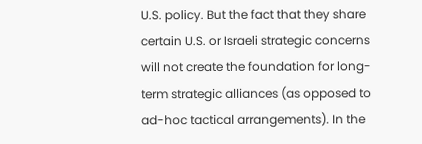U.S. policy. But the fact that they share certain U.S. or Israeli strategic concerns will not create the foundation for long-term strategic alliances (as opposed to ad-hoc tactical arrangements). In the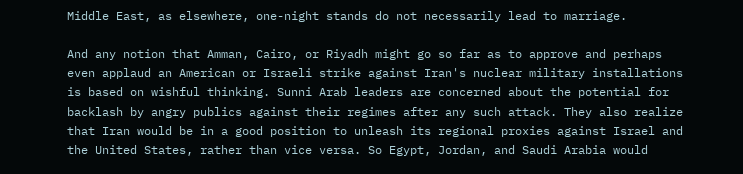Middle East, as elsewhere, one-night stands do not necessarily lead to marriage.

And any notion that Amman, Cairo, or Riyadh might go so far as to approve and perhaps even applaud an American or Israeli strike against Iran's nuclear military installations is based on wishful thinking. Sunni Arab leaders are concerned about the potential for backlash by angry publics against their regimes after any such attack. They also realize that Iran would be in a good position to unleash its regional proxies against Israel and the United States, rather than vice versa. So Egypt, Jordan, and Saudi Arabia would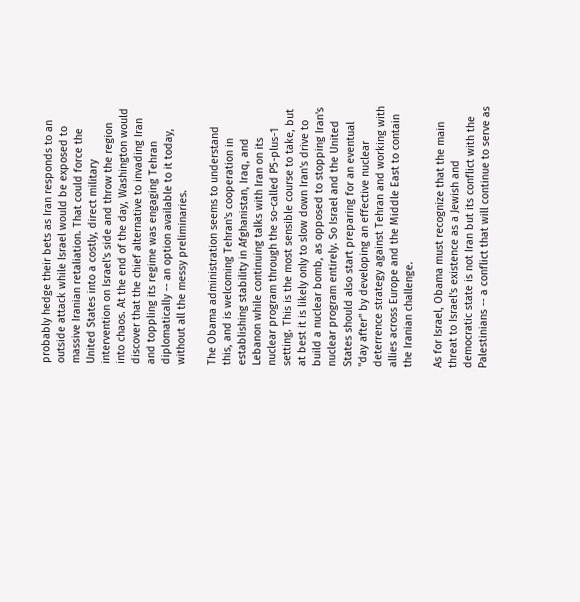probably hedge their bets as Iran responds to an outside attack while Israel would be exposed to massive Iranian retaliation. That could force the United States into a costly, direct military intervention on Israel's side and throw the region into chaos. At the end of the day, Washington would discover that the chief alternative to invading Iran and toppling its regime was engaging Tehran diplomatically -- an option available to it today, without all the messy preliminaries.

The Obama administration seems to understand this, and is welcoming Tehran's cooperation in establishing stability in Afghanistan, Iraq, and Lebanon while continuing talks with Iran on its nuclear program through the so-called P5-plus-1 setting. This is the most sensible course to take, but at best it is likely only to slow down Iran's drive to build a nuclear bomb, as opposed to stopping Iran's nuclear program entirely. So Israel and the United States should also start preparing for an eventual "day after" by developing an effective nuclear deterrence strategy against Tehran and working with allies across Europe and the Middle East to contain the Iranian challenge.

As for Israel, Obama must recognize that the main threat to Israel's existence as a Jewish and democratic state is not Iran but its conflict with the Palestinians -- a conflict that will continue to serve as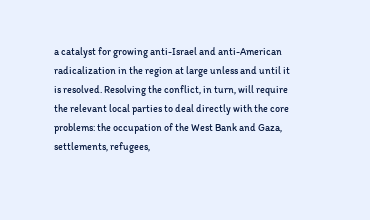a catalyst for growing anti-Israel and anti-American radicalization in the region at large unless and until it is resolved. Resolving the conflict, in turn, will require the relevant local parties to deal directly with the core problems: the occupation of the West Bank and Gaza, settlements, refugees,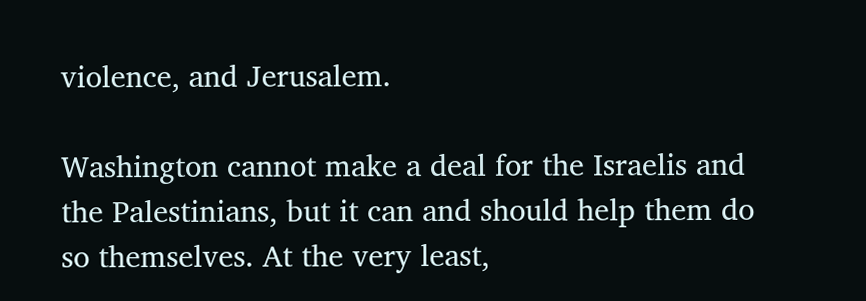violence, and Jerusalem.

Washington cannot make a deal for the Israelis and the Palestinians, but it can and should help them do so themselves. At the very least,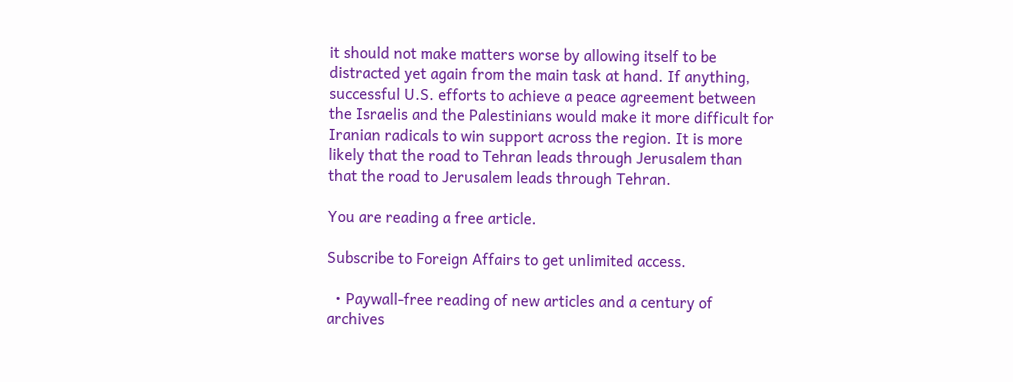it should not make matters worse by allowing itself to be distracted yet again from the main task at hand. If anything, successful U.S. efforts to achieve a peace agreement between the Israelis and the Palestinians would make it more difficult for Iranian radicals to win support across the region. It is more likely that the road to Tehran leads through Jerusalem than that the road to Jerusalem leads through Tehran.

You are reading a free article.

Subscribe to Foreign Affairs to get unlimited access.

  • Paywall-free reading of new articles and a century of archives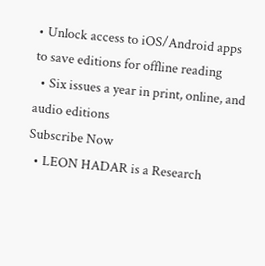• Unlock access to iOS/Android apps to save editions for offline reading
  • Six issues a year in print, online, and audio editions
Subscribe Now
  • LEON HADAR is a Research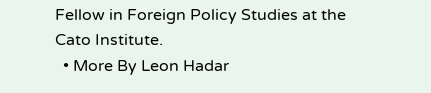Fellow in Foreign Policy Studies at the Cato Institute.
  • More By Leon Hadar